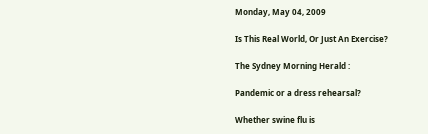Monday, May 04, 2009

Is This Real World, Or Just An Exercise?

The Sydney Morning Herald :

Pandemic or a dress rehearsal?

Whether swine flu is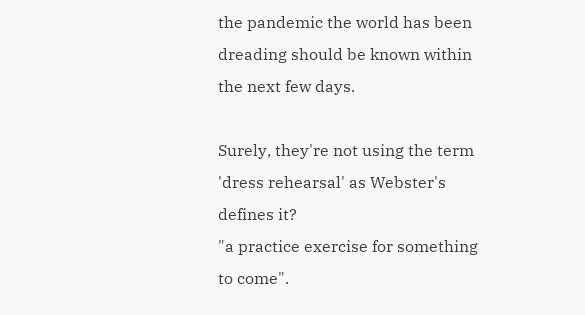the pandemic the world has been dreading should be known within the next few days.

Surely, they're not using the term 'dress rehearsal' as Webster's defines it?
"a practice exercise for something to come".